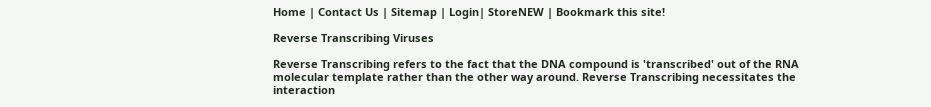Home | Contact Us | Sitemap | Login| StoreNEW | Bookmark this site!

Reverse Transcribing Viruses

Reverse Transcribing refers to the fact that the DNA compound is 'transcribed' out of the RNA molecular template rather than the other way around. Reverse Transcribing necessitates the interaction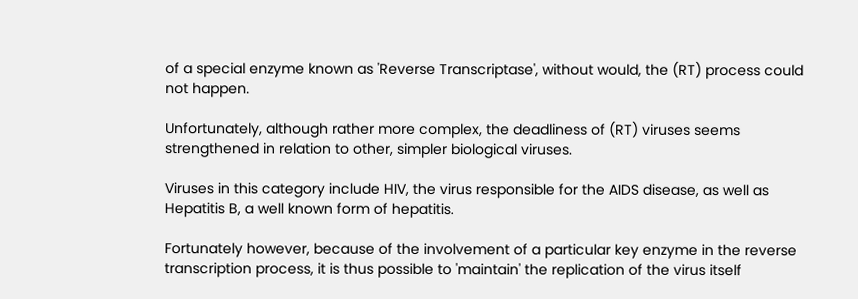of a special enzyme known as 'Reverse Transcriptase', without would, the (RT) process could not happen.

Unfortunately, although rather more complex, the deadliness of (RT) viruses seems strengthened in relation to other, simpler biological viruses.

Viruses in this category include HIV, the virus responsible for the AIDS disease, as well as Hepatitis B, a well known form of hepatitis.

Fortunately however, because of the involvement of a particular key enzyme in the reverse transcription process, it is thus possible to 'maintain' the replication of the virus itself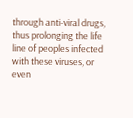through anti-viral drugs, thus prolonging the life line of peoples infected with these viruses, or even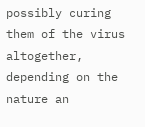possibly curing them of the virus altogether, depending on the nature an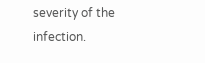severity of the infection.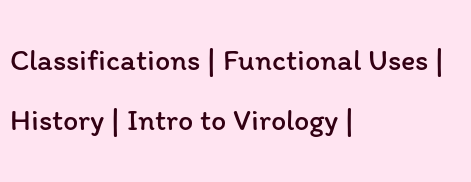Classifications | Functional Uses | History | Intro to Virology |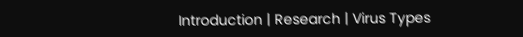Introduction | Research | Virus Types